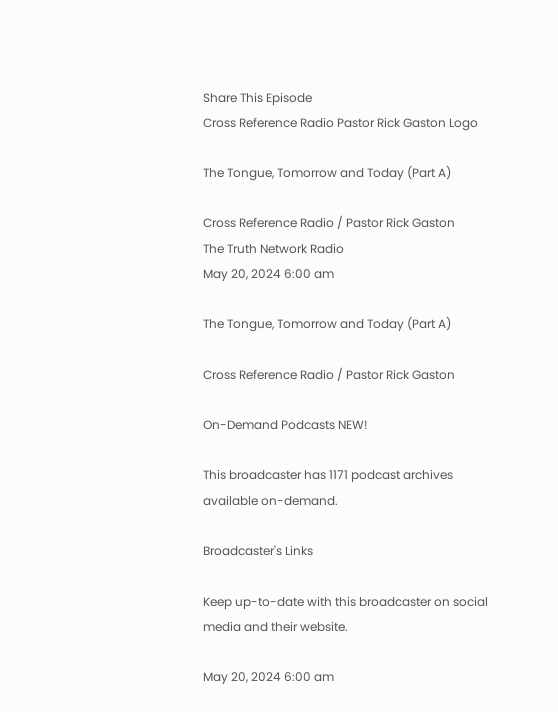Share This Episode
Cross Reference Radio Pastor Rick Gaston Logo

The Tongue, Tomorrow and Today (Part A)

Cross Reference Radio / Pastor Rick Gaston
The Truth Network Radio
May 20, 2024 6:00 am

The Tongue, Tomorrow and Today (Part A)

Cross Reference Radio / Pastor Rick Gaston

On-Demand Podcasts NEW!

This broadcaster has 1171 podcast archives available on-demand.

Broadcaster's Links

Keep up-to-date with this broadcaster on social media and their website.

May 20, 2024 6:00 am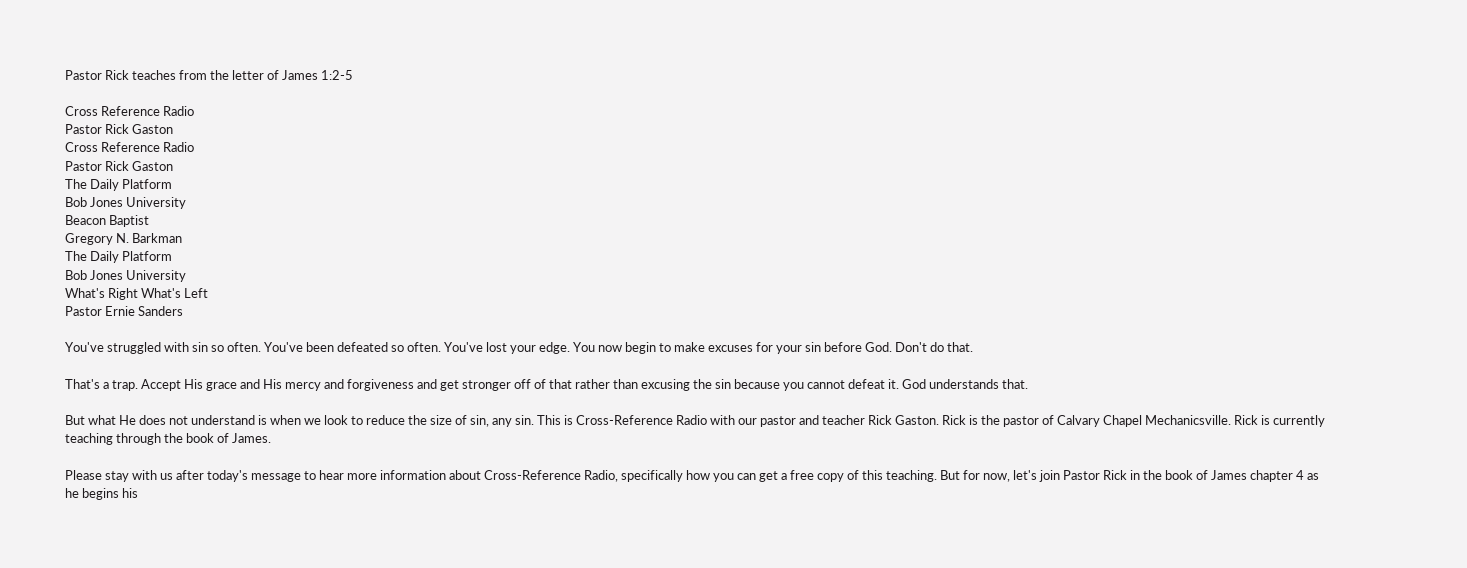Pastor Rick teaches from the letter of James 1:2-5

Cross Reference Radio
Pastor Rick Gaston
Cross Reference Radio
Pastor Rick Gaston
The Daily Platform
Bob Jones University
Beacon Baptist
Gregory N. Barkman
The Daily Platform
Bob Jones University
What's Right What's Left
Pastor Ernie Sanders

You've struggled with sin so often. You've been defeated so often. You've lost your edge. You now begin to make excuses for your sin before God. Don't do that.

That's a trap. Accept His grace and His mercy and forgiveness and get stronger off of that rather than excusing the sin because you cannot defeat it. God understands that.

But what He does not understand is when we look to reduce the size of sin, any sin. This is Cross-Reference Radio with our pastor and teacher Rick Gaston. Rick is the pastor of Calvary Chapel Mechanicsville. Rick is currently teaching through the book of James.

Please stay with us after today's message to hear more information about Cross-Reference Radio, specifically how you can get a free copy of this teaching. But for now, let's join Pastor Rick in the book of James chapter 4 as he begins his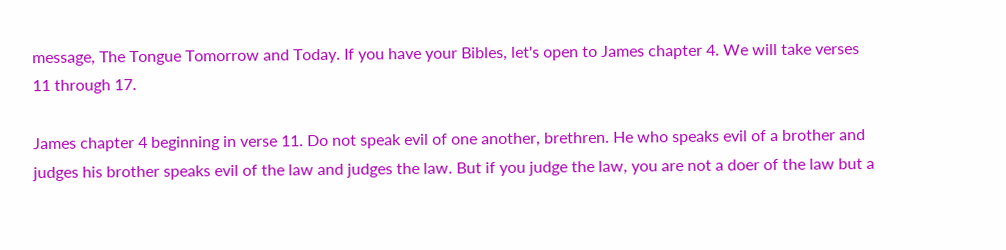message, The Tongue Tomorrow and Today. If you have your Bibles, let's open to James chapter 4. We will take verses 11 through 17.

James chapter 4 beginning in verse 11. Do not speak evil of one another, brethren. He who speaks evil of a brother and judges his brother speaks evil of the law and judges the law. But if you judge the law, you are not a doer of the law but a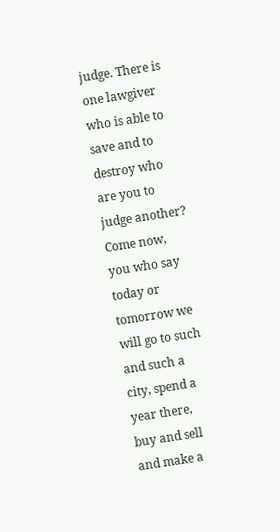judge. There is one lawgiver who is able to save and to destroy who are you to judge another? Come now, you who say today or tomorrow we will go to such and such a city, spend a year there, buy and sell and make a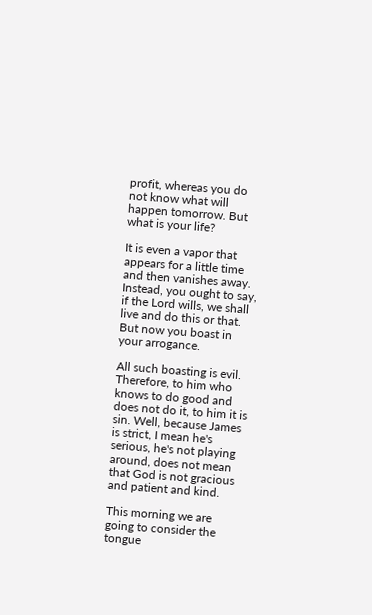profit, whereas you do not know what will happen tomorrow. But what is your life?

It is even a vapor that appears for a little time and then vanishes away. Instead, you ought to say, if the Lord wills, we shall live and do this or that. But now you boast in your arrogance.

All such boasting is evil. Therefore, to him who knows to do good and does not do it, to him it is sin. Well, because James is strict, I mean he's serious, he's not playing around, does not mean that God is not gracious and patient and kind.

This morning we are going to consider the tongue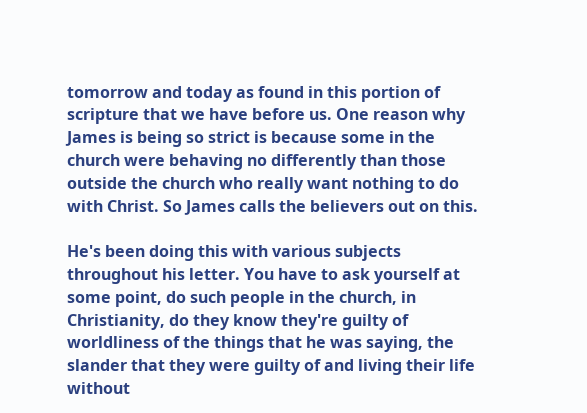tomorrow and today as found in this portion of scripture that we have before us. One reason why James is being so strict is because some in the church were behaving no differently than those outside the church who really want nothing to do with Christ. So James calls the believers out on this.

He's been doing this with various subjects throughout his letter. You have to ask yourself at some point, do such people in the church, in Christianity, do they know they're guilty of worldliness of the things that he was saying, the slander that they were guilty of and living their life without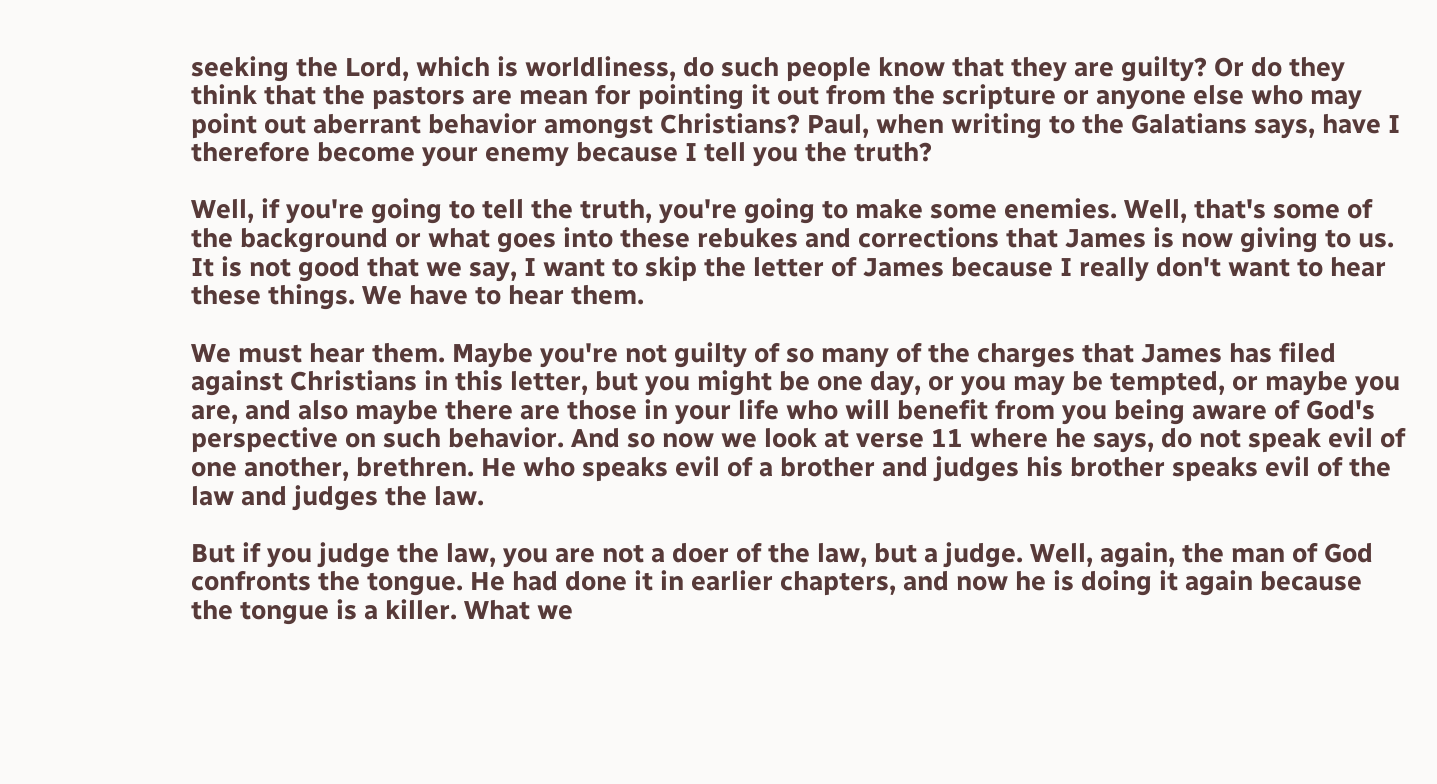seeking the Lord, which is worldliness, do such people know that they are guilty? Or do they think that the pastors are mean for pointing it out from the scripture or anyone else who may point out aberrant behavior amongst Christians? Paul, when writing to the Galatians says, have I therefore become your enemy because I tell you the truth?

Well, if you're going to tell the truth, you're going to make some enemies. Well, that's some of the background or what goes into these rebukes and corrections that James is now giving to us. It is not good that we say, I want to skip the letter of James because I really don't want to hear these things. We have to hear them.

We must hear them. Maybe you're not guilty of so many of the charges that James has filed against Christians in this letter, but you might be one day, or you may be tempted, or maybe you are, and also maybe there are those in your life who will benefit from you being aware of God's perspective on such behavior. And so now we look at verse 11 where he says, do not speak evil of one another, brethren. He who speaks evil of a brother and judges his brother speaks evil of the law and judges the law.

But if you judge the law, you are not a doer of the law, but a judge. Well, again, the man of God confronts the tongue. He had done it in earlier chapters, and now he is doing it again because the tongue is a killer. What we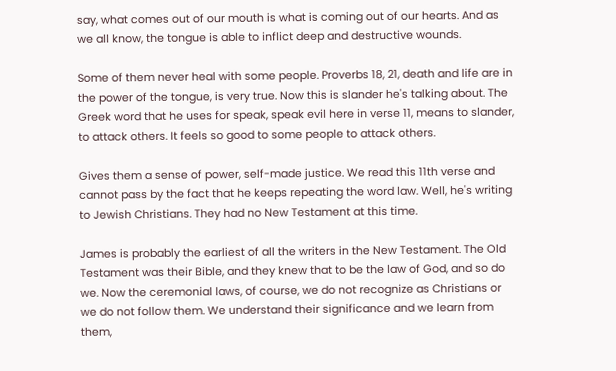say, what comes out of our mouth is what is coming out of our hearts. And as we all know, the tongue is able to inflict deep and destructive wounds.

Some of them never heal with some people. Proverbs 18, 21, death and life are in the power of the tongue, is very true. Now this is slander he's talking about. The Greek word that he uses for speak, speak evil here in verse 11, means to slander, to attack others. It feels so good to some people to attack others.

Gives them a sense of power, self-made justice. We read this 11th verse and cannot pass by the fact that he keeps repeating the word law. Well, he's writing to Jewish Christians. They had no New Testament at this time.

James is probably the earliest of all the writers in the New Testament. The Old Testament was their Bible, and they knew that to be the law of God, and so do we. Now the ceremonial laws, of course, we do not recognize as Christians or we do not follow them. We understand their significance and we learn from them,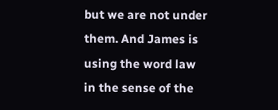but we are not under them. And James is using the word law in the sense of the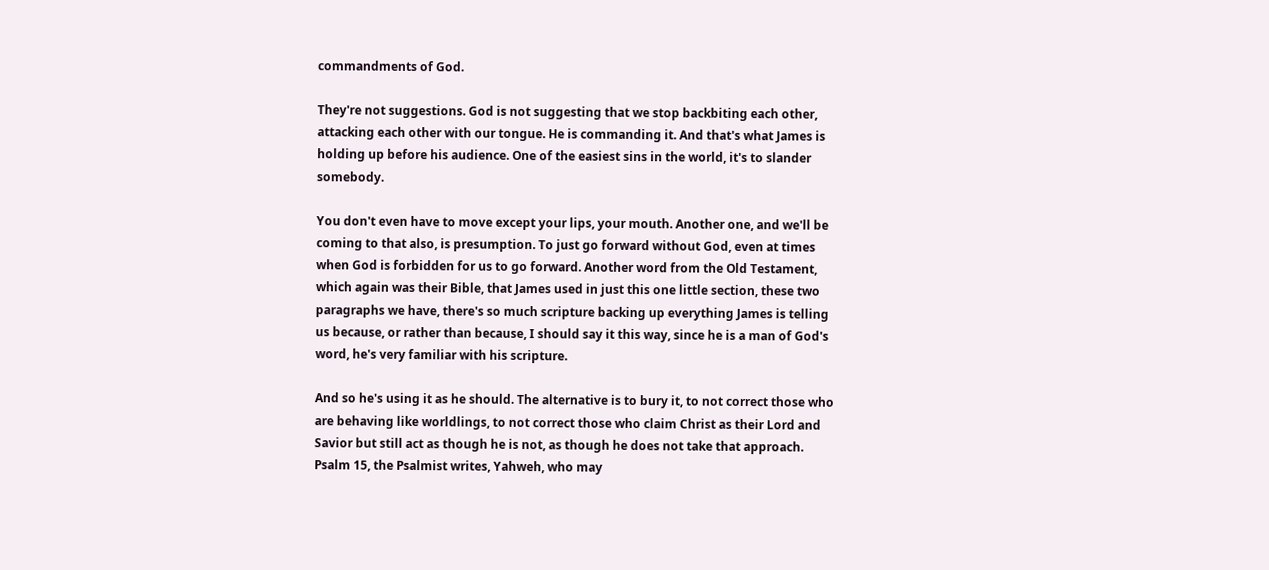commandments of God.

They're not suggestions. God is not suggesting that we stop backbiting each other, attacking each other with our tongue. He is commanding it. And that's what James is holding up before his audience. One of the easiest sins in the world, it's to slander somebody.

You don't even have to move except your lips, your mouth. Another one, and we'll be coming to that also, is presumption. To just go forward without God, even at times when God is forbidden for us to go forward. Another word from the Old Testament, which again was their Bible, that James used in just this one little section, these two paragraphs we have, there's so much scripture backing up everything James is telling us because, or rather than because, I should say it this way, since he is a man of God's word, he's very familiar with his scripture.

And so he's using it as he should. The alternative is to bury it, to not correct those who are behaving like worldlings, to not correct those who claim Christ as their Lord and Savior but still act as though he is not, as though he does not take that approach. Psalm 15, the Psalmist writes, Yahweh, who may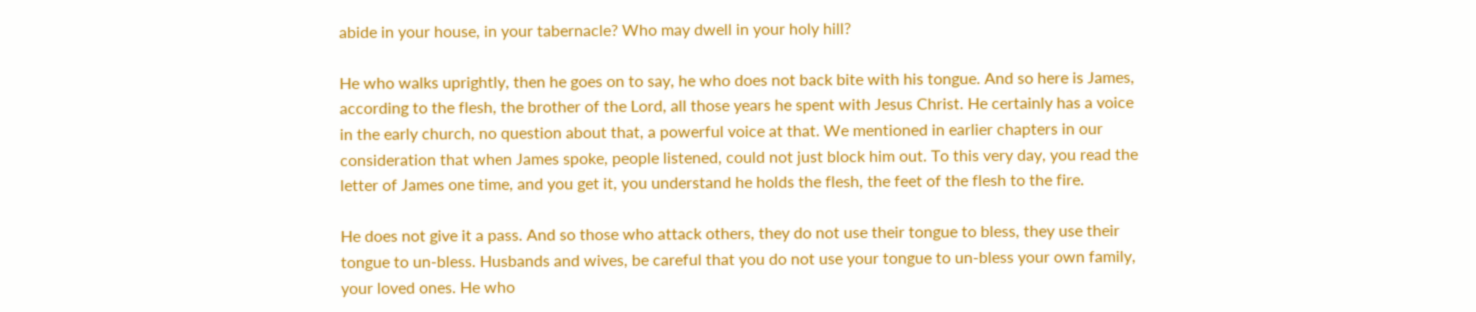abide in your house, in your tabernacle? Who may dwell in your holy hill?

He who walks uprightly, then he goes on to say, he who does not back bite with his tongue. And so here is James, according to the flesh, the brother of the Lord, all those years he spent with Jesus Christ. He certainly has a voice in the early church, no question about that, a powerful voice at that. We mentioned in earlier chapters in our consideration that when James spoke, people listened, could not just block him out. To this very day, you read the letter of James one time, and you get it, you understand he holds the flesh, the feet of the flesh to the fire.

He does not give it a pass. And so those who attack others, they do not use their tongue to bless, they use their tongue to un-bless. Husbands and wives, be careful that you do not use your tongue to un-bless your own family, your loved ones. He who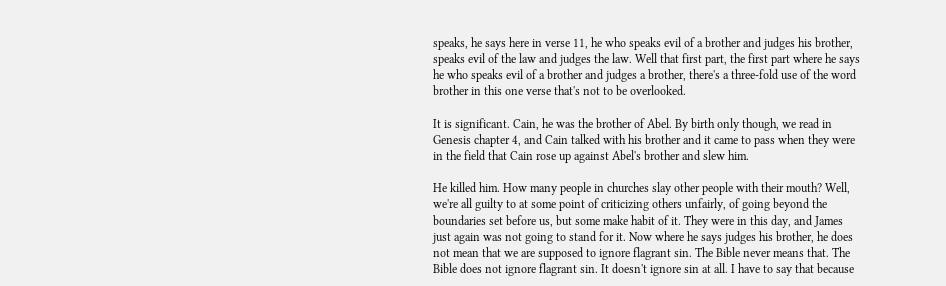speaks, he says here in verse 11, he who speaks evil of a brother and judges his brother, speaks evil of the law and judges the law. Well that first part, the first part where he says he who speaks evil of a brother and judges a brother, there's a three-fold use of the word brother in this one verse that's not to be overlooked.

It is significant. Cain, he was the brother of Abel. By birth only though, we read in Genesis chapter 4, and Cain talked with his brother and it came to pass when they were in the field that Cain rose up against Abel's brother and slew him.

He killed him. How many people in churches slay other people with their mouth? Well, we're all guilty to at some point of criticizing others unfairly, of going beyond the boundaries set before us, but some make habit of it. They were in this day, and James just again was not going to stand for it. Now where he says judges his brother, he does not mean that we are supposed to ignore flagrant sin. The Bible never means that. The Bible does not ignore flagrant sin. It doesn't ignore sin at all. I have to say that because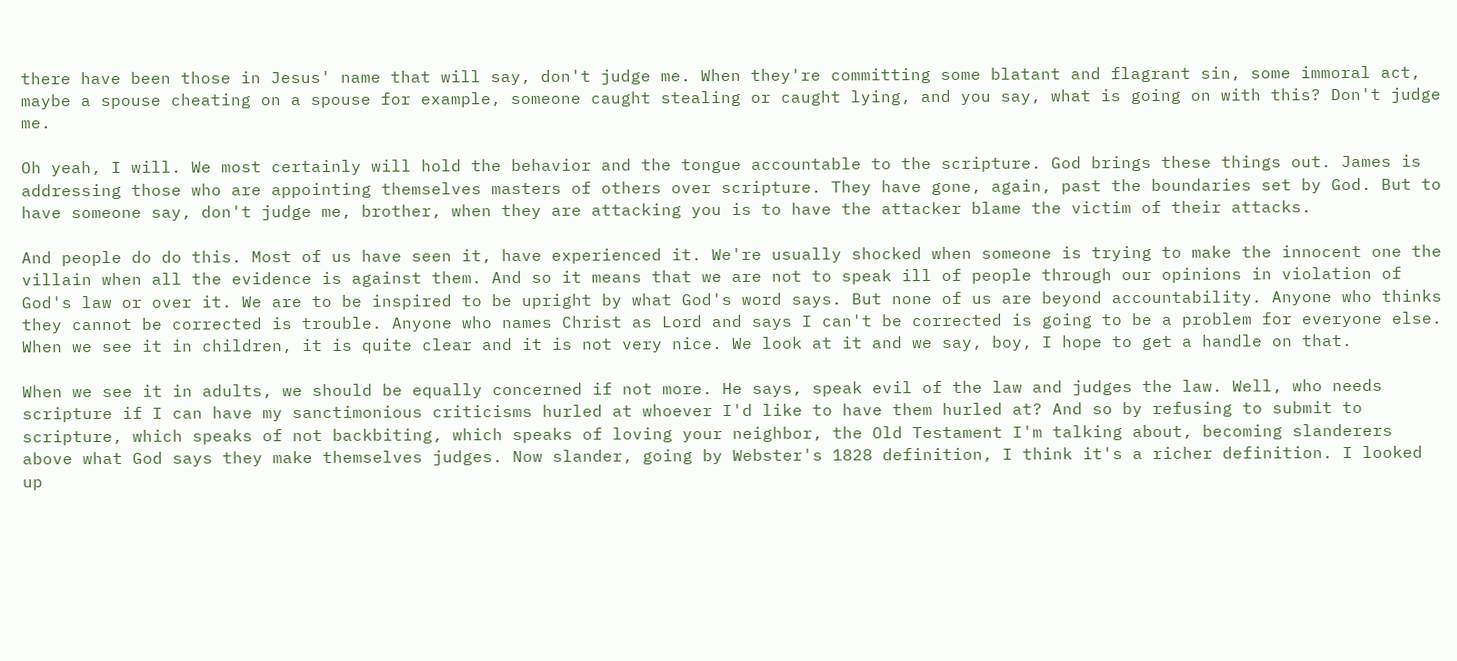there have been those in Jesus' name that will say, don't judge me. When they're committing some blatant and flagrant sin, some immoral act, maybe a spouse cheating on a spouse for example, someone caught stealing or caught lying, and you say, what is going on with this? Don't judge me.

Oh yeah, I will. We most certainly will hold the behavior and the tongue accountable to the scripture. God brings these things out. James is addressing those who are appointing themselves masters of others over scripture. They have gone, again, past the boundaries set by God. But to have someone say, don't judge me, brother, when they are attacking you is to have the attacker blame the victim of their attacks.

And people do do this. Most of us have seen it, have experienced it. We're usually shocked when someone is trying to make the innocent one the villain when all the evidence is against them. And so it means that we are not to speak ill of people through our opinions in violation of God's law or over it. We are to be inspired to be upright by what God's word says. But none of us are beyond accountability. Anyone who thinks they cannot be corrected is trouble. Anyone who names Christ as Lord and says I can't be corrected is going to be a problem for everyone else. When we see it in children, it is quite clear and it is not very nice. We look at it and we say, boy, I hope to get a handle on that.

When we see it in adults, we should be equally concerned if not more. He says, speak evil of the law and judges the law. Well, who needs scripture if I can have my sanctimonious criticisms hurled at whoever I'd like to have them hurled at? And so by refusing to submit to scripture, which speaks of not backbiting, which speaks of loving your neighbor, the Old Testament I'm talking about, becoming slanderers above what God says they make themselves judges. Now slander, going by Webster's 1828 definition, I think it's a richer definition. I looked up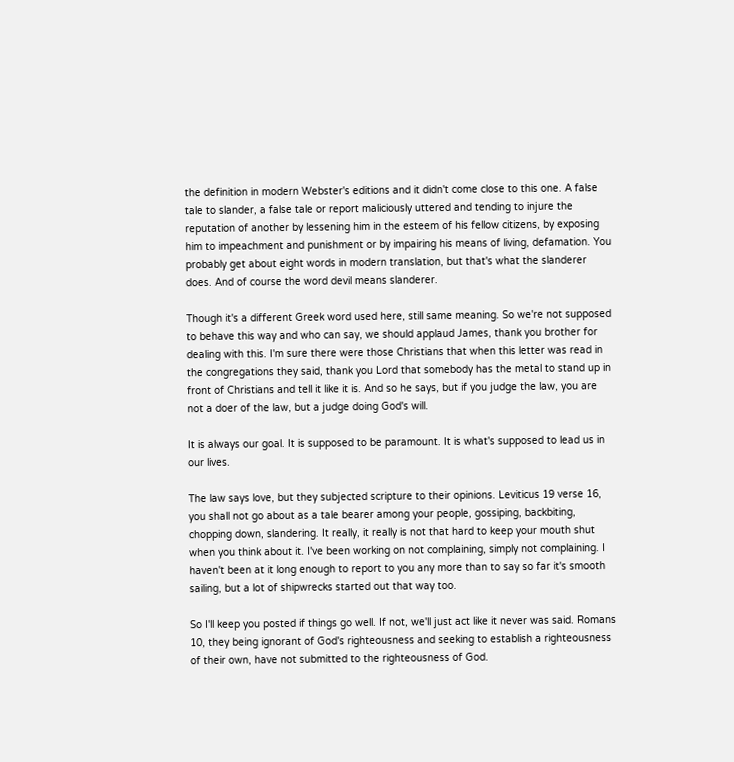the definition in modern Webster's editions and it didn't come close to this one. A false tale to slander, a false tale or report maliciously uttered and tending to injure the reputation of another by lessening him in the esteem of his fellow citizens, by exposing him to impeachment and punishment or by impairing his means of living, defamation. You probably get about eight words in modern translation, but that's what the slanderer does. And of course the word devil means slanderer.

Though it's a different Greek word used here, still same meaning. So we're not supposed to behave this way and who can say, we should applaud James, thank you brother for dealing with this. I'm sure there were those Christians that when this letter was read in the congregations they said, thank you Lord that somebody has the metal to stand up in front of Christians and tell it like it is. And so he says, but if you judge the law, you are not a doer of the law, but a judge doing God's will.

It is always our goal. It is supposed to be paramount. It is what's supposed to lead us in our lives.

The law says love, but they subjected scripture to their opinions. Leviticus 19 verse 16, you shall not go about as a tale bearer among your people, gossiping, backbiting, chopping down, slandering. It really, it really is not that hard to keep your mouth shut when you think about it. I've been working on not complaining, simply not complaining. I haven't been at it long enough to report to you any more than to say so far it's smooth sailing, but a lot of shipwrecks started out that way too.

So I'll keep you posted if things go well. If not, we'll just act like it never was said. Romans 10, they being ignorant of God's righteousness and seeking to establish a righteousness of their own, have not submitted to the righteousness of God.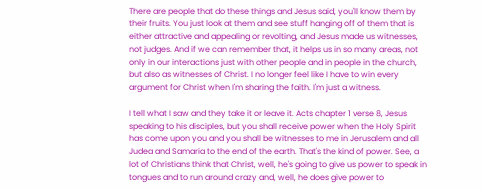There are people that do these things and Jesus said, you'll know them by their fruits. You just look at them and see stuff hanging off of them that is either attractive and appealing or revolting, and Jesus made us witnesses, not judges. And if we can remember that, it helps us in so many areas, not only in our interactions just with other people and in people in the church, but also as witnesses of Christ. I no longer feel like I have to win every argument for Christ when I'm sharing the faith. I'm just a witness.

I tell what I saw and they take it or leave it. Acts chapter 1 verse 8, Jesus speaking to his disciples, but you shall receive power when the Holy Spirit has come upon you and you shall be witnesses to me in Jerusalem and all Judea and Samaria to the end of the earth. That's the kind of power. See, a lot of Christians think that Christ, well, he's going to give us power to speak in tongues and to run around crazy and, well, he does give power to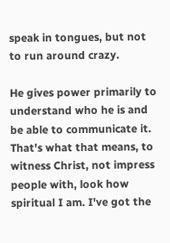speak in tongues, but not to run around crazy.

He gives power primarily to understand who he is and be able to communicate it. That's what that means, to witness Christ, not impress people with, look how spiritual I am. I've got the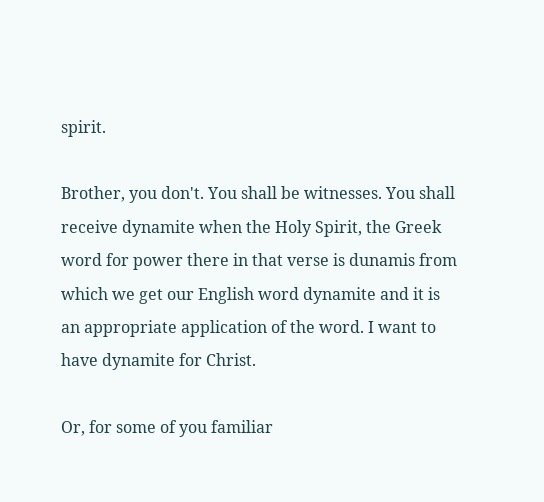spirit.

Brother, you don't. You shall be witnesses. You shall receive dynamite when the Holy Spirit, the Greek word for power there in that verse is dunamis from which we get our English word dynamite and it is an appropriate application of the word. I want to have dynamite for Christ.

Or, for some of you familiar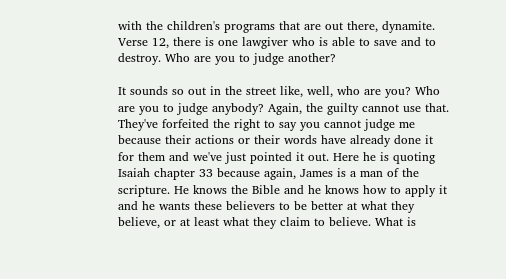with the children's programs that are out there, dynamite. Verse 12, there is one lawgiver who is able to save and to destroy. Who are you to judge another?

It sounds so out in the street like, well, who are you? Who are you to judge anybody? Again, the guilty cannot use that. They've forfeited the right to say you cannot judge me because their actions or their words have already done it for them and we've just pointed it out. Here he is quoting Isaiah chapter 33 because again, James is a man of the scripture. He knows the Bible and he knows how to apply it and he wants these believers to be better at what they believe, or at least what they claim to believe. What is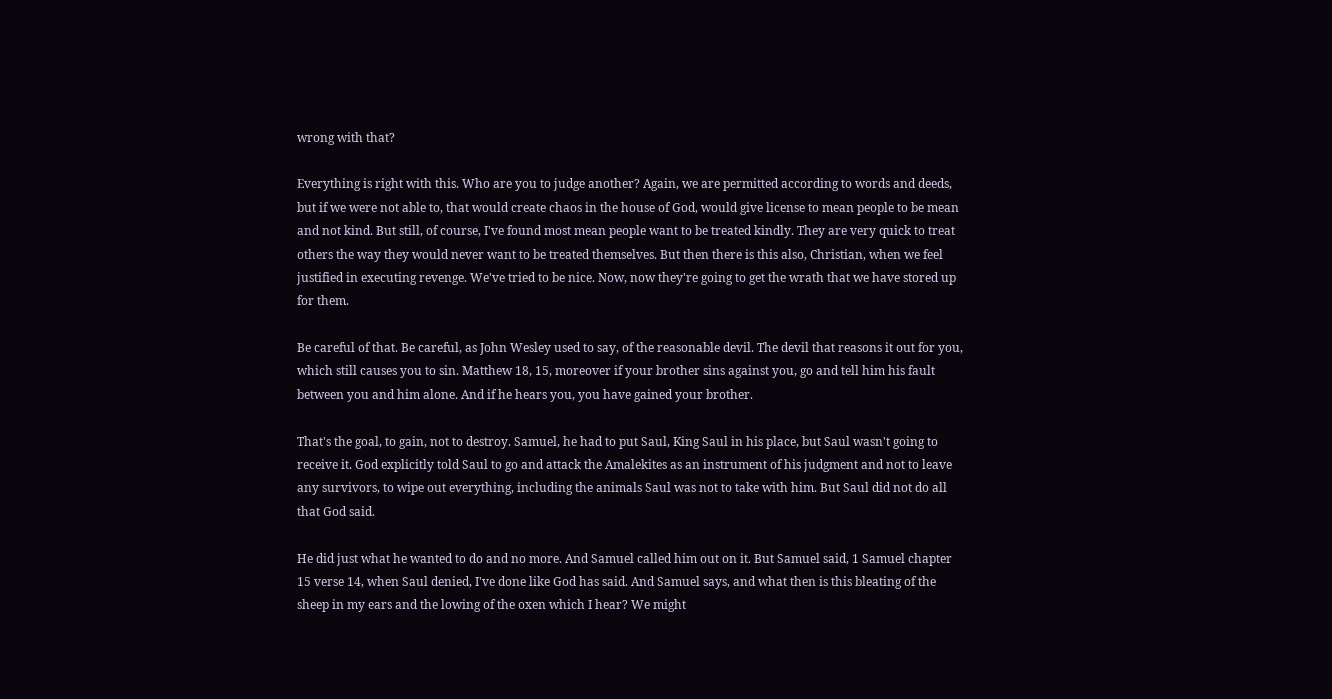wrong with that?

Everything is right with this. Who are you to judge another? Again, we are permitted according to words and deeds, but if we were not able to, that would create chaos in the house of God, would give license to mean people to be mean and not kind. But still, of course, I've found most mean people want to be treated kindly. They are very quick to treat others the way they would never want to be treated themselves. But then there is this also, Christian, when we feel justified in executing revenge. We've tried to be nice. Now, now they're going to get the wrath that we have stored up for them.

Be careful of that. Be careful, as John Wesley used to say, of the reasonable devil. The devil that reasons it out for you, which still causes you to sin. Matthew 18, 15, moreover if your brother sins against you, go and tell him his fault between you and him alone. And if he hears you, you have gained your brother.

That's the goal, to gain, not to destroy. Samuel, he had to put Saul, King Saul in his place, but Saul wasn't going to receive it. God explicitly told Saul to go and attack the Amalekites as an instrument of his judgment and not to leave any survivors, to wipe out everything, including the animals Saul was not to take with him. But Saul did not do all that God said.

He did just what he wanted to do and no more. And Samuel called him out on it. But Samuel said, 1 Samuel chapter 15 verse 14, when Saul denied, I've done like God has said. And Samuel says, and what then is this bleating of the sheep in my ears and the lowing of the oxen which I hear? We might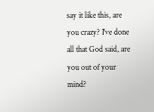say it like this, are you crazy? I've done all that God said, are you out of your mind?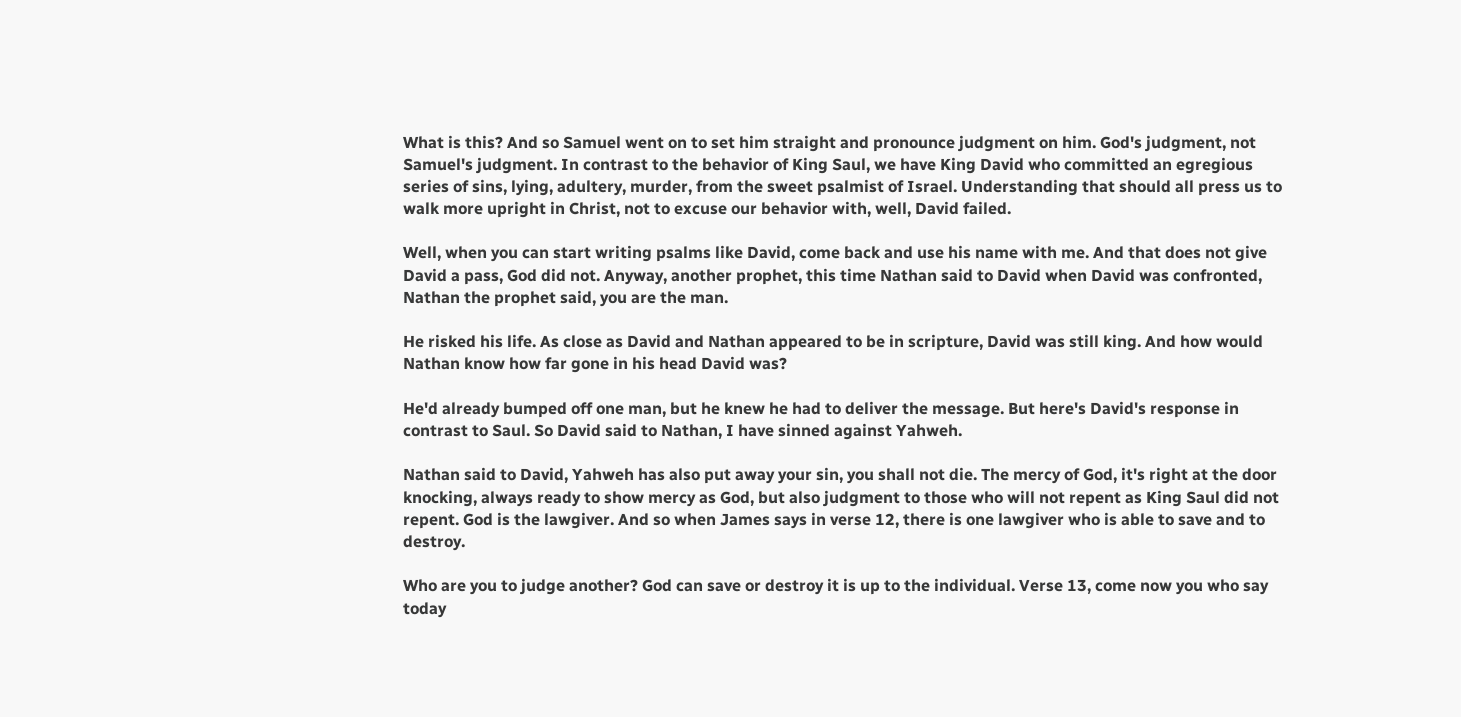What is this? And so Samuel went on to set him straight and pronounce judgment on him. God's judgment, not Samuel's judgment. In contrast to the behavior of King Saul, we have King David who committed an egregious series of sins, lying, adultery, murder, from the sweet psalmist of Israel. Understanding that should all press us to walk more upright in Christ, not to excuse our behavior with, well, David failed.

Well, when you can start writing psalms like David, come back and use his name with me. And that does not give David a pass, God did not. Anyway, another prophet, this time Nathan said to David when David was confronted, Nathan the prophet said, you are the man.

He risked his life. As close as David and Nathan appeared to be in scripture, David was still king. And how would Nathan know how far gone in his head David was?

He'd already bumped off one man, but he knew he had to deliver the message. But here's David's response in contrast to Saul. So David said to Nathan, I have sinned against Yahweh.

Nathan said to David, Yahweh has also put away your sin, you shall not die. The mercy of God, it's right at the door knocking, always ready to show mercy as God, but also judgment to those who will not repent as King Saul did not repent. God is the lawgiver. And so when James says in verse 12, there is one lawgiver who is able to save and to destroy.

Who are you to judge another? God can save or destroy it is up to the individual. Verse 13, come now you who say today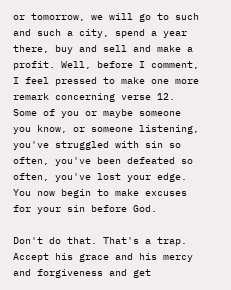or tomorrow, we will go to such and such a city, spend a year there, buy and sell and make a profit. Well, before I comment, I feel pressed to make one more remark concerning verse 12. Some of you or maybe someone you know, or someone listening, you've struggled with sin so often, you've been defeated so often, you've lost your edge. You now begin to make excuses for your sin before God.

Don't do that. That's a trap. Accept his grace and his mercy and forgiveness and get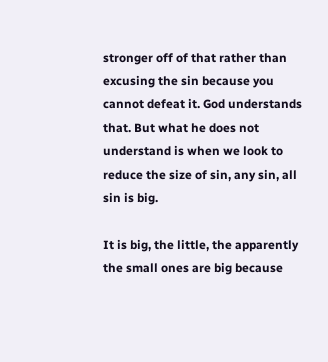stronger off of that rather than excusing the sin because you cannot defeat it. God understands that. But what he does not understand is when we look to reduce the size of sin, any sin, all sin is big.

It is big, the little, the apparently the small ones are big because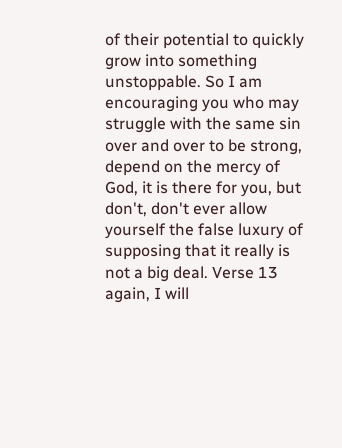of their potential to quickly grow into something unstoppable. So I am encouraging you who may struggle with the same sin over and over to be strong, depend on the mercy of God, it is there for you, but don't, don't ever allow yourself the false luxury of supposing that it really is not a big deal. Verse 13 again, I will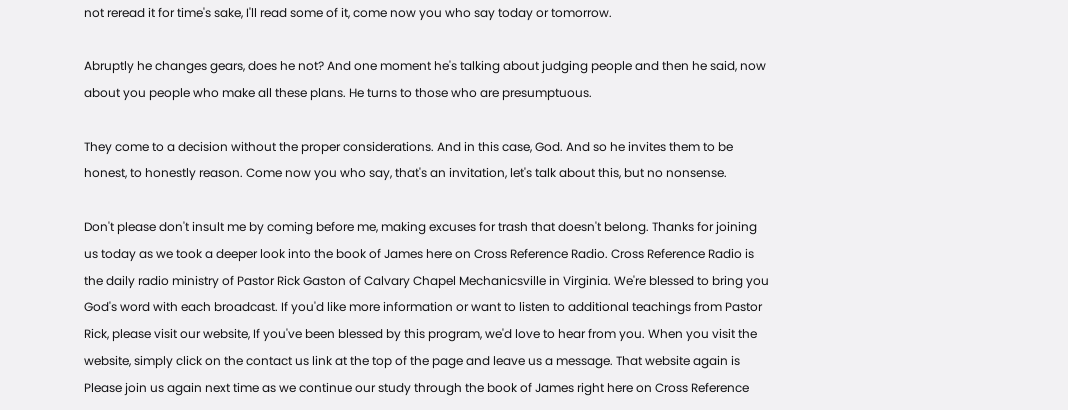not reread it for time's sake, I'll read some of it, come now you who say today or tomorrow.

Abruptly he changes gears, does he not? And one moment he's talking about judging people and then he said, now about you people who make all these plans. He turns to those who are presumptuous.

They come to a decision without the proper considerations. And in this case, God. And so he invites them to be honest, to honestly reason. Come now you who say, that's an invitation, let's talk about this, but no nonsense.

Don't please don't insult me by coming before me, making excuses for trash that doesn't belong. Thanks for joining us today as we took a deeper look into the book of James here on Cross Reference Radio. Cross Reference Radio is the daily radio ministry of Pastor Rick Gaston of Calvary Chapel Mechanicsville in Virginia. We're blessed to bring you God's word with each broadcast. If you'd like more information or want to listen to additional teachings from Pastor Rick, please visit our website, If you've been blessed by this program, we'd love to hear from you. When you visit the website, simply click on the contact us link at the top of the page and leave us a message. That website again is Please join us again next time as we continue our study through the book of James right here on Cross Reference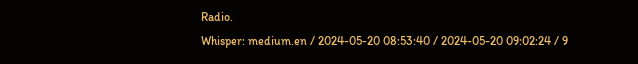Radio.
Whisper: medium.en / 2024-05-20 08:53:40 / 2024-05-20 09:02:24 / 9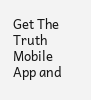Get The Truth Mobile App and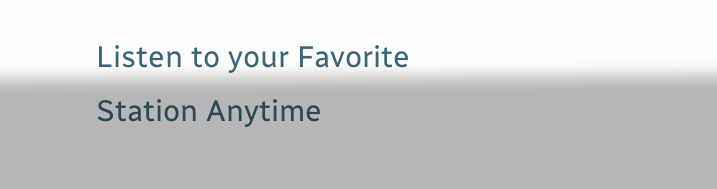Listen to your Favorite Station Anytime